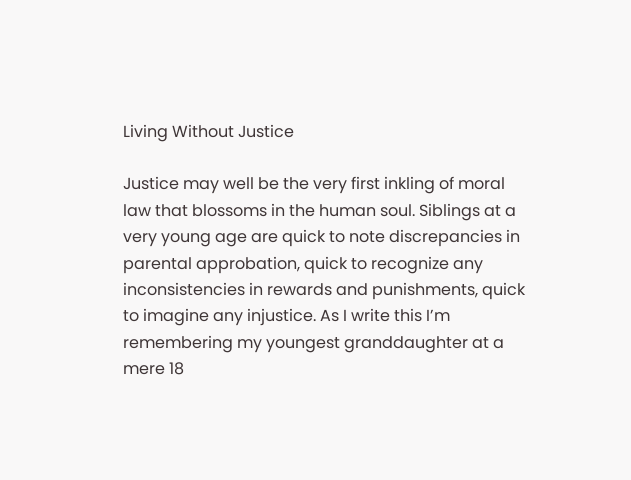Living Without Justice

Justice may well be the very first inkling of moral law that blossoms in the human soul. Siblings at a very young age are quick to note discrepancies in parental approbation, quick to recognize any inconsistencies in rewards and punishments, quick to imagine any injustice. As I write this I’m remembering my youngest granddaughter at a mere 18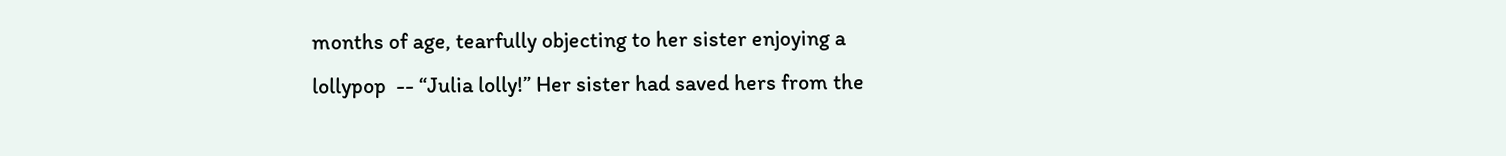months of age, tearfully objecting to her sister enjoying a lollypop  -- “Julia lolly!” Her sister had saved hers from the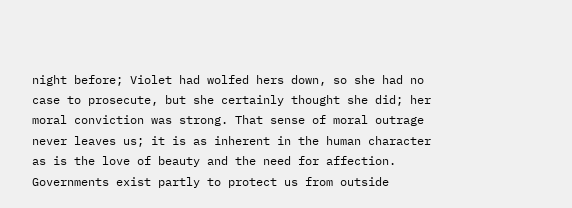night before; Violet had wolfed hers down, so she had no case to prosecute, but she certainly thought she did; her moral conviction was strong. That sense of moral outrage never leaves us; it is as inherent in the human character as is the love of beauty and the need for affection. Governments exist partly to protect us from outside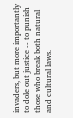invaders, but more importantly to dole out justice -- to punish those who break both natural and cultural laws.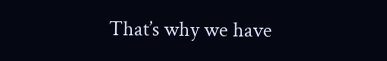That’s why we have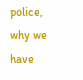police, why we have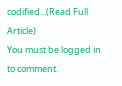codified...(Read Full Article)
You must be logged in to comment.